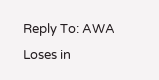Reply To: AWA Loses in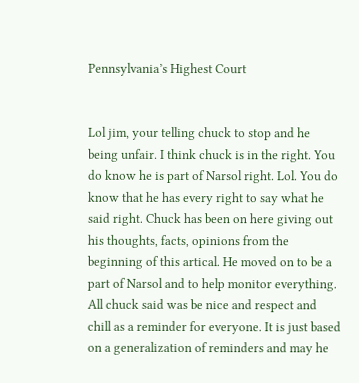Pennsylvania’s Highest Court


Lol jim, your telling chuck to stop and he being unfair. I think chuck is in the right. You do know he is part of Narsol right. Lol. You do know that he has every right to say what he said right. Chuck has been on here giving out his thoughts, facts, opinions from the beginning of this artical. He moved on to be a part of Narsol and to help monitor everything. All chuck said was be nice and respect and chill as a reminder for everyone. It is just based on a generalization of reminders and may he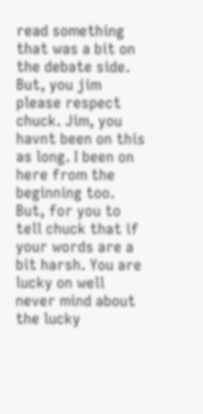read something that was a bit on the debate side. But, you jim please respect chuck. Jim, you havnt been on this as long. I been on here from the beginning too. But, for you to tell chuck that if your words are a bit harsh. You are lucky on well never mind about the lucky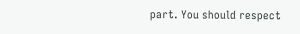part. You should respect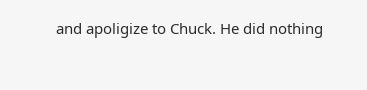and apoligize to Chuck. He did nothing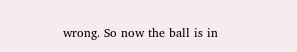wrong. So now the ball is in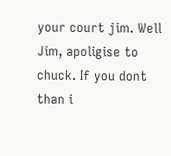your court jim. Well Jim, apoligise to chuck. If you dont than i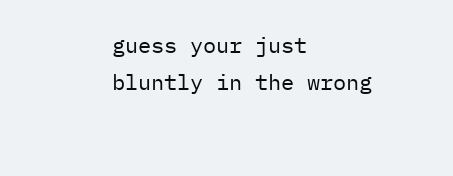guess your just bluntly in the wrong